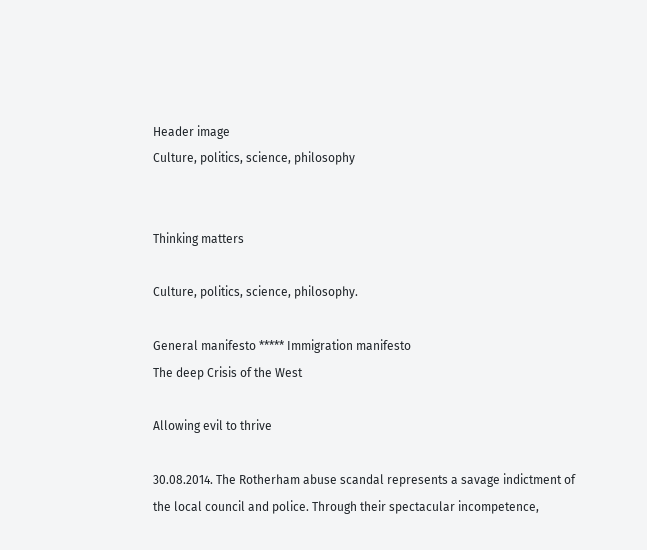Header image
Culture, politics, science, philosophy


Thinking matters

Culture, politics, science, philosophy.

General manifesto ***** Immigration manifesto
The deep Crisis of the West

Allowing evil to thrive

30.08.2014. The Rotherham abuse scandal represents a savage indictment of the local council and police. Through their spectacular incompetence,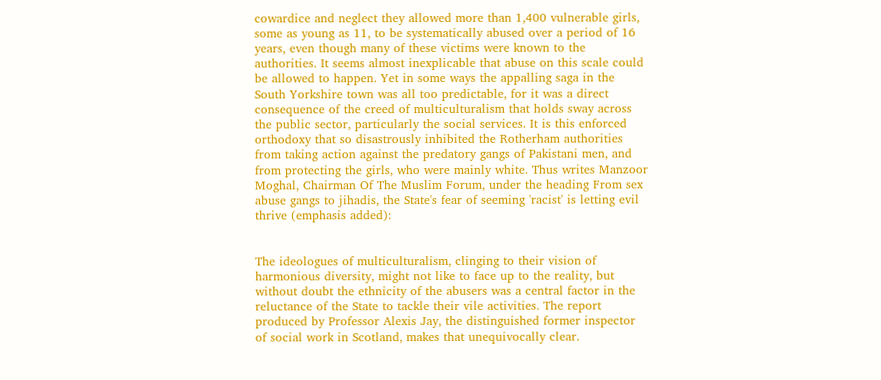cowardice and neglect they allowed more than 1,400 vulnerable girls, some as young as 11, to be systematically abused over a period of 16 years, even though many of these victims were known to the authorities. It seems almost inexplicable that abuse on this scale could be allowed to happen. Yet in some ways the appalling saga in the South Yorkshire town was all too predictable, for it was a direct consequence of the creed of multiculturalism that holds sway across the public sector, particularly the social services. It is this enforced orthodoxy that so disastrously inhibited the Rotherham authorities from taking action against the predatory gangs of Pakistani men, and from protecting the girls, who were mainly white. Thus writes Manzoor Moghal, Chairman Of The Muslim Forum, under the heading From sex abuse gangs to jihadis, the State's fear of seeming 'racist' is letting evil thrive (emphasis added):


The ideologues of multiculturalism, clinging to their vision of harmonious diversity, might not like to face up to the reality, but without doubt the ethnicity of the abusers was a central factor in the reluctance of the State to tackle their vile activities. The report produced by Professor Alexis Jay, the distinguished former inspector of social work in Scotland, makes that unequivocally clear.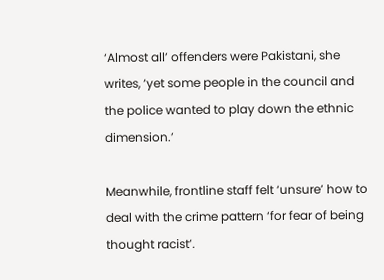‘Almost all’ offenders were Pakistani, she writes, ‘yet some people in the council and the police wanted to play down the ethnic dimension.’

Meanwhile, frontline staff felt ‘unsure’ how to deal with the crime pattern ‘for fear of being thought racist’.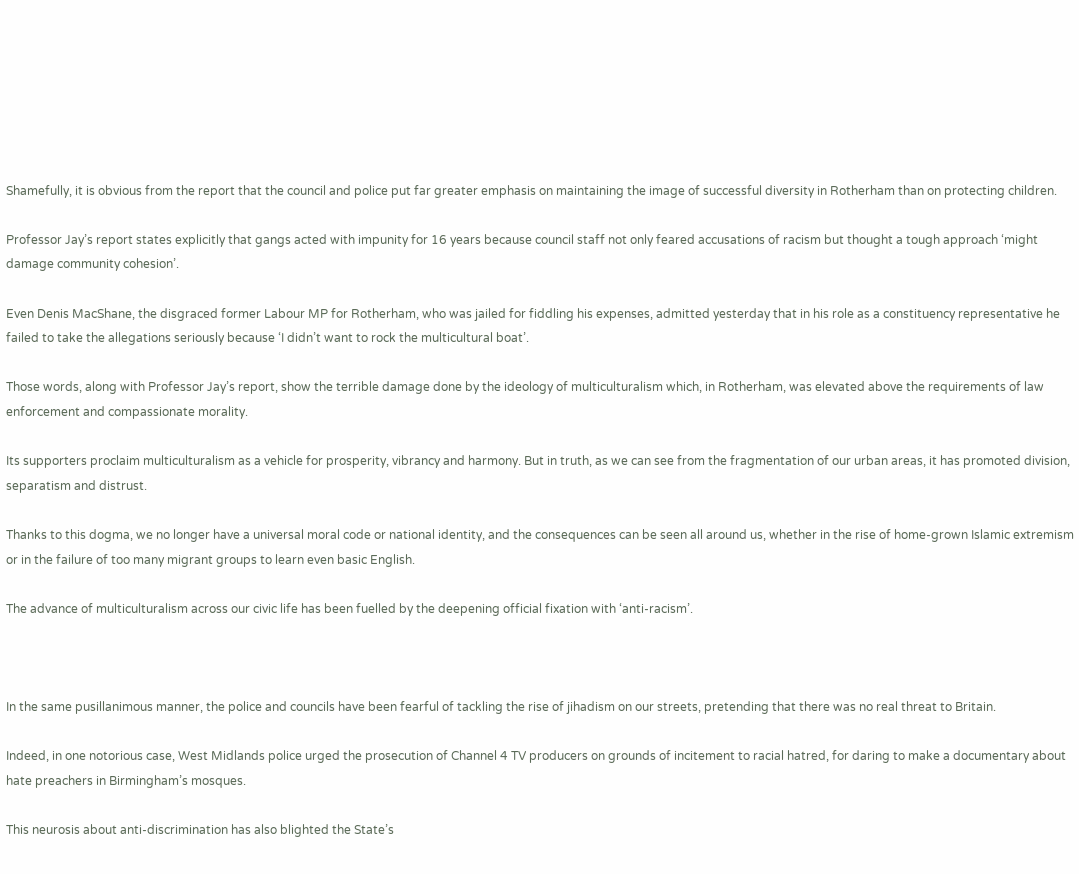Shamefully, it is obvious from the report that the council and police put far greater emphasis on maintaining the image of successful diversity in Rotherham than on protecting children.

Professor Jay’s report states explicitly that gangs acted with impunity for 16 years because council staff not only feared accusations of racism but thought a tough approach ‘might damage community cohesion’.

Even Denis MacShane, the disgraced former Labour MP for Rotherham, who was jailed for fiddling his expenses, admitted yesterday that in his role as a constituency representative he failed to take the allegations seriously because ‘I didn’t want to rock the multicultural boat’.

Those words, along with Professor Jay’s report, show the terrible damage done by the ideology of multiculturalism which, in Rotherham, was elevated above the requirements of law enforcement and compassionate morality.

Its supporters proclaim multiculturalism as a vehicle for prosperity, vibrancy and harmony. But in truth, as we can see from the fragmentation of our urban areas, it has promoted division, separatism and distrust.

Thanks to this dogma, we no longer have a universal moral code or national identity, and the consequences can be seen all around us, whether in the rise of home-grown Islamic extremism or in the failure of too many migrant groups to learn even basic English.

The advance of multiculturalism across our civic life has been fuelled by the deepening official fixation with ‘anti-racism’.



In the same pusillanimous manner, the police and councils have been fearful of tackling the rise of jihadism on our streets, pretending that there was no real threat to Britain.

Indeed, in one notorious case, West Midlands police urged the prosecution of Channel 4 TV producers on grounds of incitement to racial hatred, for daring to make a documentary about hate preachers in Birmingham’s mosques.

This neurosis about anti-discrimination has also blighted the State’s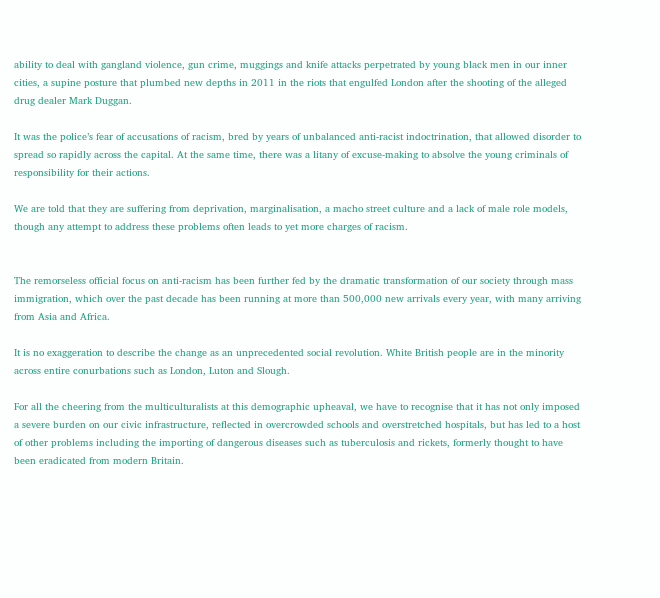ability to deal with gangland violence, gun crime, muggings and knife attacks perpetrated by young black men in our inner cities, a supine posture that plumbed new depths in 2011 in the riots that engulfed London after the shooting of the alleged drug dealer Mark Duggan.

It was the police’s fear of accusations of racism, bred by years of unbalanced anti-racist indoctrination, that allowed disorder to spread so rapidly across the capital. At the same time, there was a litany of excuse-making to absolve the young criminals of responsibility for their actions.

We are told that they are suffering from deprivation, marginalisation, a macho street culture and a lack of male role models, though any attempt to address these problems often leads to yet more charges of racism.


The remorseless official focus on anti-racism has been further fed by the dramatic transformation of our society through mass immigration, which over the past decade has been running at more than 500,000 new arrivals every year, with many arriving from Asia and Africa.

It is no exaggeration to describe the change as an unprecedented social revolution. White British people are in the minority across entire conurbations such as London, Luton and Slough.

For all the cheering from the multiculturalists at this demographic upheaval, we have to recognise that it has not only imposed a severe burden on our civic infrastructure, reflected in overcrowded schools and overstretched hospitals, but has led to a host of other problems including the importing of dangerous diseases such as tuberculosis and rickets, formerly thought to have been eradicated from modern Britain.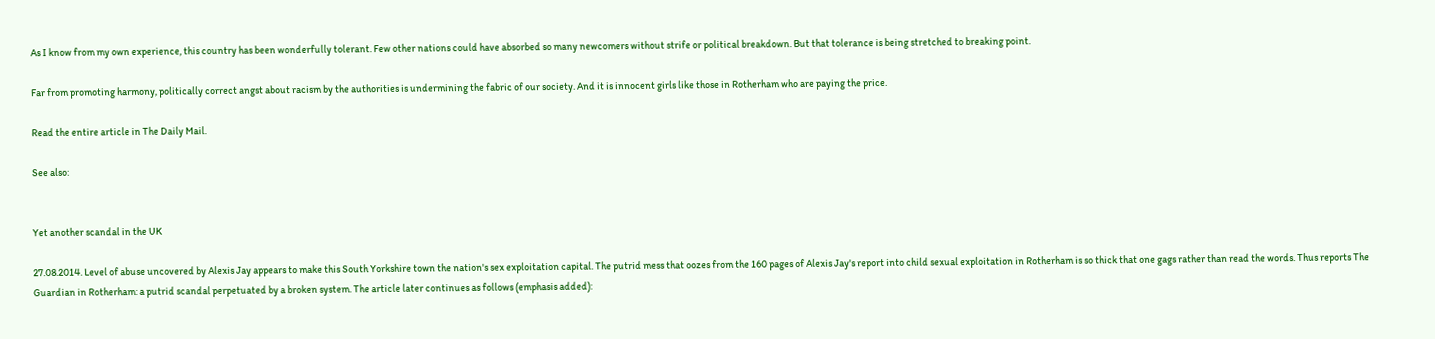As I know from my own experience, this country has been wonderfully tolerant. Few other nations could have absorbed so many newcomers without strife or political breakdown. But that tolerance is being stretched to breaking point.

Far from promoting harmony, politically correct angst about racism by the authorities is undermining the fabric of our society. And it is innocent girls like those in Rotherham who are paying the price.

Read the entire article in The Daily Mail.

See also:


Yet another scandal in the UK

27.08.2014. Level of abuse uncovered by Alexis Jay appears to make this South Yorkshire town the nation's sex exploitation capital. The putrid mess that oozes from the 160 pages of Alexis Jay's report into child sexual exploitation in Rotherham is so thick that one gags rather than read the words. Thus reports The Guardian in Rotherham: a putrid scandal perpetuated by a broken system. The article later continues as follows (emphasis added):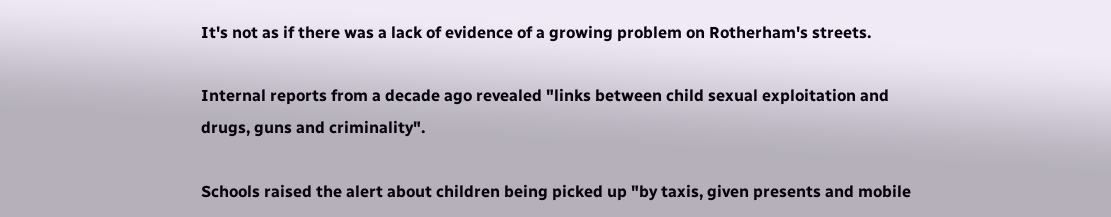It's not as if there was a lack of evidence of a growing problem on Rotherham's streets.

Internal reports from a decade ago revealed "links between child sexual exploitation and drugs, guns and criminality".

Schools raised the alert about children being picked up "by taxis, given presents and mobile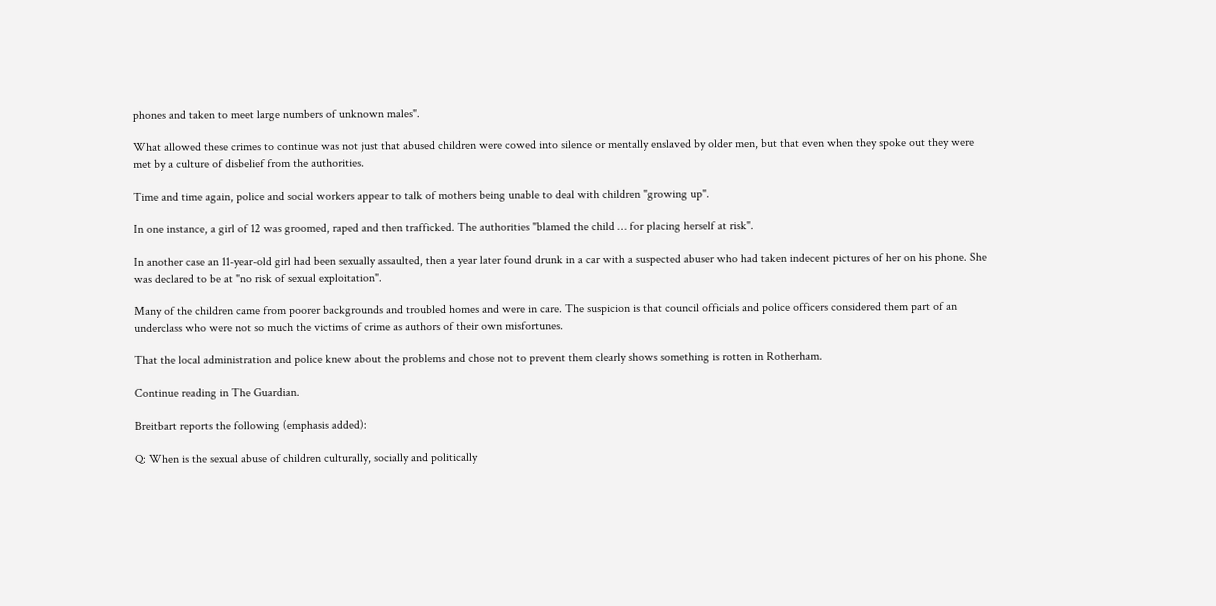phones and taken to meet large numbers of unknown males".

What allowed these crimes to continue was not just that abused children were cowed into silence or mentally enslaved by older men, but that even when they spoke out they were met by a culture of disbelief from the authorities.

Time and time again, police and social workers appear to talk of mothers being unable to deal with children "growing up".

In one instance, a girl of 12 was groomed, raped and then trafficked. The authorities "blamed the child … for placing herself at risk".

In another case an 11-year-old girl had been sexually assaulted, then a year later found drunk in a car with a suspected abuser who had taken indecent pictures of her on his phone. She was declared to be at "no risk of sexual exploitation".

Many of the children came from poorer backgrounds and troubled homes and were in care. The suspicion is that council officials and police officers considered them part of an underclass who were not so much the victims of crime as authors of their own misfortunes.

That the local administration and police knew about the problems and chose not to prevent them clearly shows something is rotten in Rotherham.

Continue reading in The Guardian.

Breitbart reports the following (emphasis added):

Q: When is the sexual abuse of children culturally, socially and politically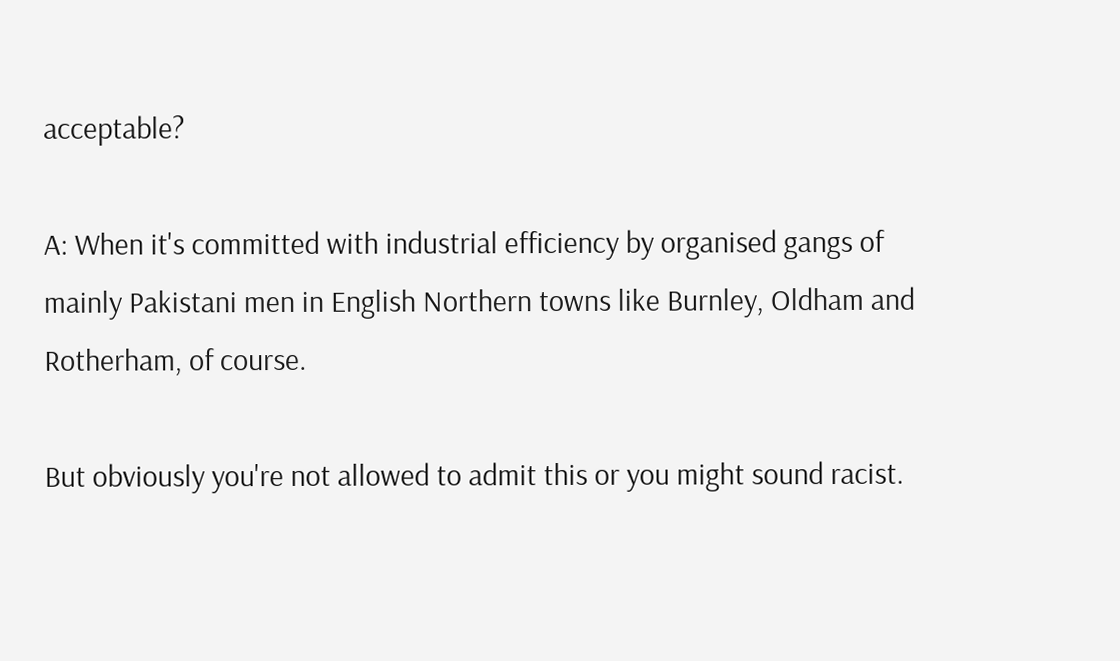acceptable?

A: When it's committed with industrial efficiency by organised gangs of mainly Pakistani men in English Northern towns like Burnley, Oldham and Rotherham, of course.

But obviously you're not allowed to admit this or you might sound racist.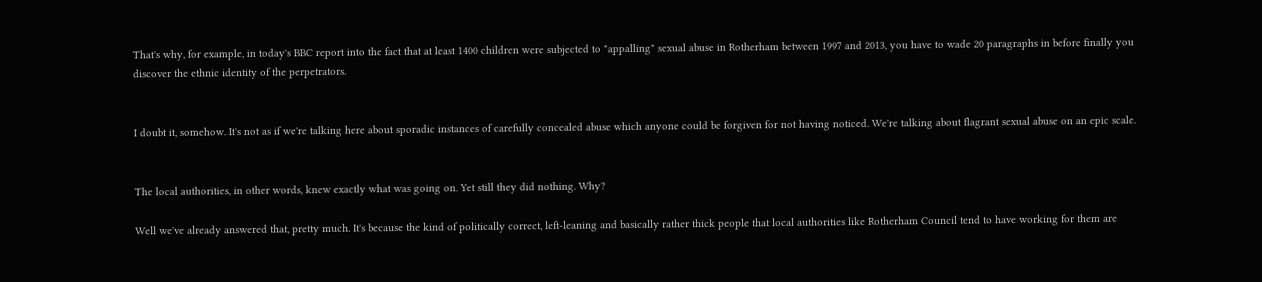That's why, for example, in today's BBC report into the fact that at least 1400 children were subjected to "appalling" sexual abuse in Rotherham between 1997 and 2013, you have to wade 20 paragraphs in before finally you discover the ethnic identity of the perpetrators.


I doubt it, somehow. It's not as if we're talking here about sporadic instances of carefully concealed abuse which anyone could be forgiven for not having noticed. We're talking about flagrant sexual abuse on an epic scale.


The local authorities, in other words, knew exactly what was going on. Yet still they did nothing. Why?

Well we've already answered that, pretty much. It's because the kind of politically correct, left-leaning and basically rather thick people that local authorities like Rotherham Council tend to have working for them are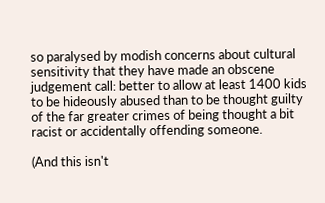so paralysed by modish concerns about cultural sensitivity that they have made an obscene judgement call: better to allow at least 1400 kids to be hideously abused than to be thought guilty of the far greater crimes of being thought a bit racist or accidentally offending someone.

(And this isn't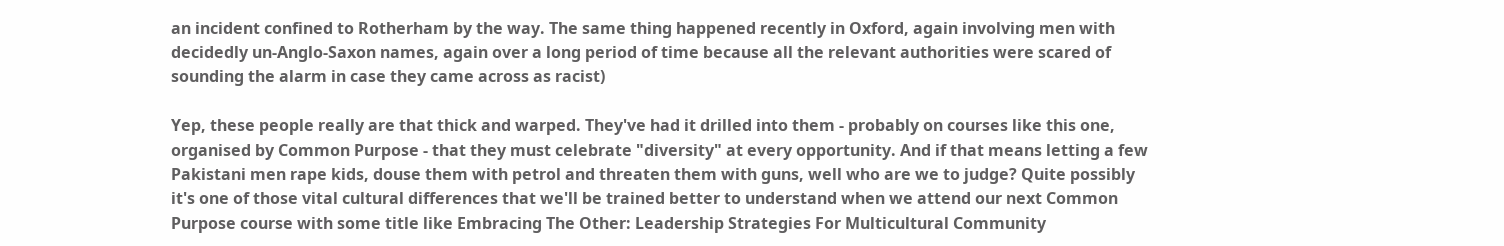an incident confined to Rotherham by the way. The same thing happened recently in Oxford, again involving men with decidedly un-Anglo-Saxon names, again over a long period of time because all the relevant authorities were scared of sounding the alarm in case they came across as racist)

Yep, these people really are that thick and warped. They've had it drilled into them - probably on courses like this one, organised by Common Purpose - that they must celebrate "diversity" at every opportunity. And if that means letting a few Pakistani men rape kids, douse them with petrol and threaten them with guns, well who are we to judge? Quite possibly it's one of those vital cultural differences that we'll be trained better to understand when we attend our next Common Purpose course with some title like Embracing The Other: Leadership Strategies For Multicultural Community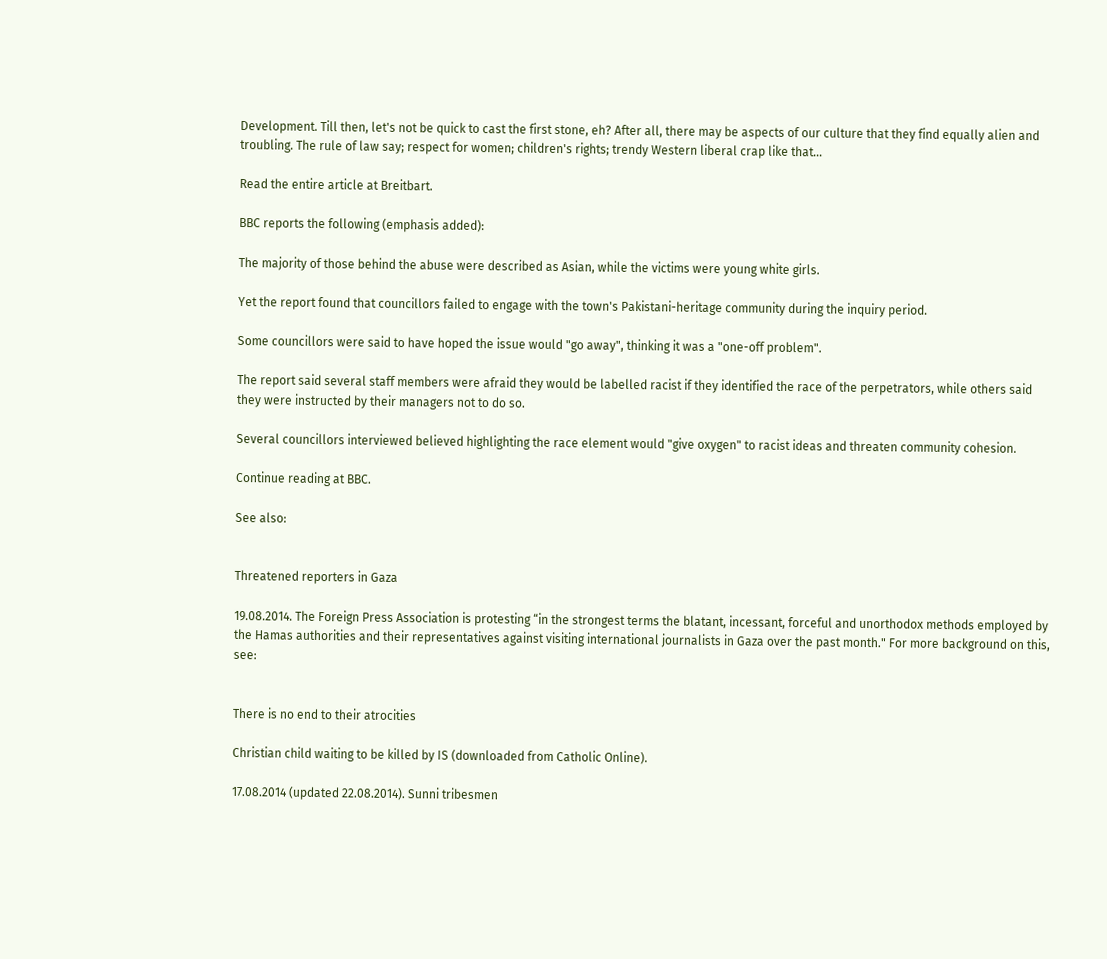Development. Till then, let's not be quick to cast the first stone, eh? After all, there may be aspects of our culture that they find equally alien and troubling. The rule of law say; respect for women; children's rights; trendy Western liberal crap like that...

Read the entire article at Breitbart.

BBC reports the following (emphasis added):

The majority of those behind the abuse were described as Asian, while the victims were young white girls.

Yet the report found that councillors failed to engage with the town's Pakistani-heritage community during the inquiry period.

Some councillors were said to have hoped the issue would "go away", thinking it was a "one-off problem".

The report said several staff members were afraid they would be labelled racist if they identified the race of the perpetrators, while others said they were instructed by their managers not to do so.

Several councillors interviewed believed highlighting the race element would "give oxygen" to racist ideas and threaten community cohesion.

Continue reading at BBC.

See also:


Threatened reporters in Gaza

19.08.2014. The Foreign Press Association is protesting “in the strongest terms the blatant, incessant, forceful and unorthodox methods employed by the Hamas authorities and their representatives against visiting international journalists in Gaza over the past month." For more background on this, see:


There is no end to their atrocities

Christian child waiting to be killed by IS (downloaded from Catholic Online).

17.08.2014 (updated 22.08.2014). Sunni tribesmen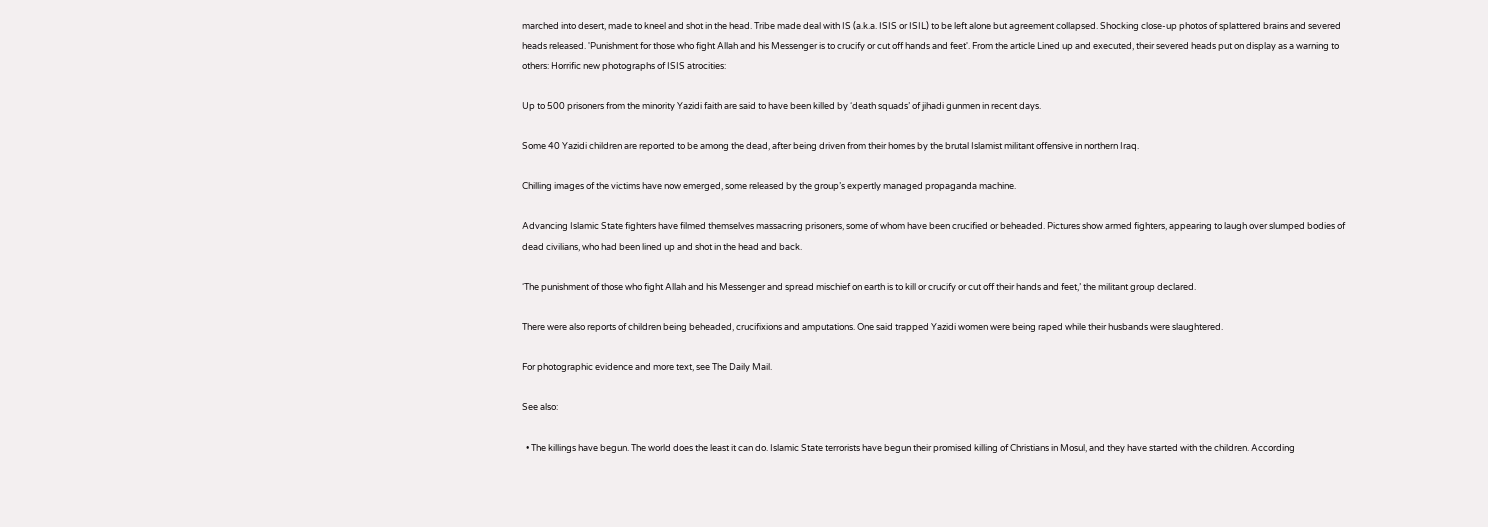marched into desert, made to kneel and shot in the head. Tribe made deal with IS (a.k.a. ISIS or ISIL) to be left alone but agreement collapsed. Shocking close-up photos of splattered brains and severed heads released. 'Punishment for those who fight Allah and his Messenger is to crucify or cut off hands and feet'. From the article Lined up and executed, their severed heads put on display as a warning to others: Horrific new photographs of ISIS atrocities:

Up to 500 prisoners from the minority Yazidi faith are said to have been killed by ‘death squads’ of jihadi gunmen in recent days.

Some 40 Yazidi children are reported to be among the dead, after being driven from their homes by the brutal Islamist militant offensive in northern Iraq.

Chilling images of the victims have now emerged, some released by the group’s expertly managed propaganda machine.

Advancing Islamic State fighters have filmed themselves massacring prisoners, some of whom have been crucified or beheaded. Pictures show armed fighters, appearing to laugh over slumped bodies of dead civilians, who had been lined up and shot in the head and back.

‘The punishment of those who fight Allah and his Messenger and spread mischief on earth is to kill or crucify or cut off their hands and feet,’ the militant group declared.

There were also reports of children being beheaded, crucifixions and amputations. One said trapped Yazidi women were being raped while their husbands were slaughtered.

For photographic evidence and more text, see The Daily Mail.

See also:

  • The killings have begun. The world does the least it can do. Islamic State terrorists have begun their promised killing of Christians in Mosul, and they have started with the children. According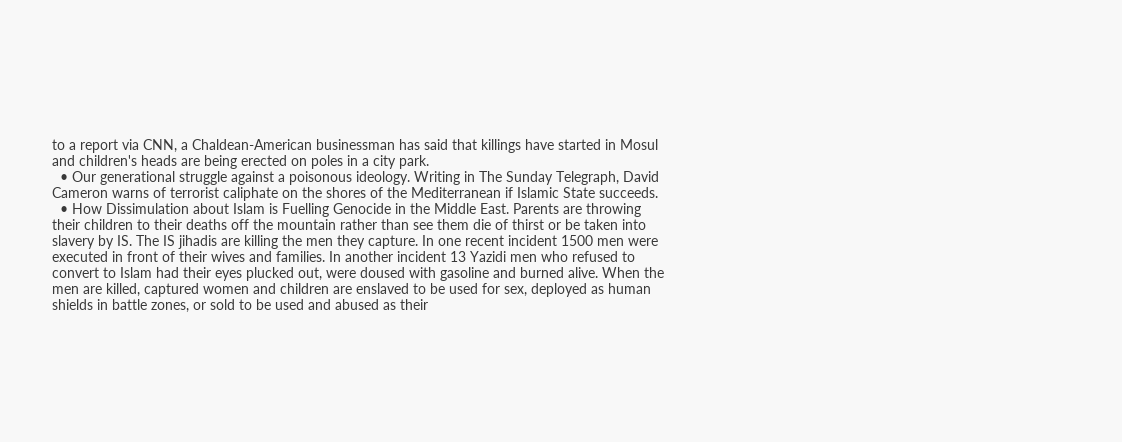to a report via CNN, a Chaldean-American businessman has said that killings have started in Mosul and children's heads are being erected on poles in a city park.
  • Our generational struggle against a poisonous ideology. Writing in The Sunday Telegraph, David Cameron warns of terrorist caliphate on the shores of the Mediterranean if Islamic State succeeds.
  • How Dissimulation about Islam is Fuelling Genocide in the Middle East. Parents are throwing their children to their deaths off the mountain rather than see them die of thirst or be taken into slavery by IS. The IS jihadis are killing the men they capture. In one recent incident 1500 men were executed in front of their wives and families. In another incident 13 Yazidi men who refused to convert to Islam had their eyes plucked out, were doused with gasoline and burned alive. When the men are killed, captured women and children are enslaved to be used for sex, deployed as human shields in battle zones, or sold to be used and abused as their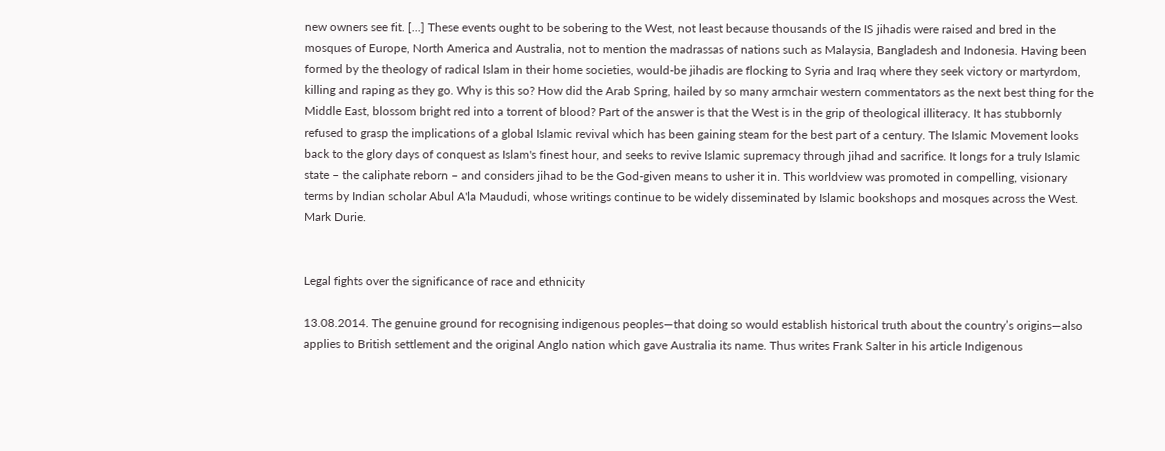new owners see fit. [...] These events ought to be sobering to the West, not least because thousands of the IS jihadis were raised and bred in the mosques of Europe, North America and Australia, not to mention the madrassas of nations such as Malaysia, Bangladesh and Indonesia. Having been formed by the theology of radical Islam in their home societies, would-be jihadis are flocking to Syria and Iraq where they seek victory or martyrdom, killing and raping as they go. Why is this so? How did the Arab Spring, hailed by so many armchair western commentators as the next best thing for the Middle East, blossom bright red into a torrent of blood? Part of the answer is that the West is in the grip of theological illiteracy. It has stubbornly refused to grasp the implications of a global Islamic revival which has been gaining steam for the best part of a century. The Islamic Movement looks back to the glory days of conquest as Islam's finest hour, and seeks to revive Islamic supremacy through jihad and sacrifice. It longs for a truly Islamic state – the caliphate reborn – and considers jihad to be the God-given means to usher it in. This worldview was promoted in compelling, visionary terms by Indian scholar Abul A'la Maududi, whose writings continue to be widely disseminated by Islamic bookshops and mosques across the West. Mark Durie.


Legal fights over the significance of race and ethnicity

13.08.2014. The genuine ground for recognising indigenous peoples—that doing so would establish historical truth about the country’s origins—also applies to British settlement and the original Anglo nation which gave Australia its name. Thus writes Frank Salter in his article Indigenous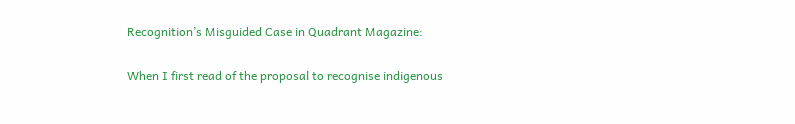Recognition’s Misguided Case in Quadrant Magazine:

When I first read of the proposal to recognise indigenous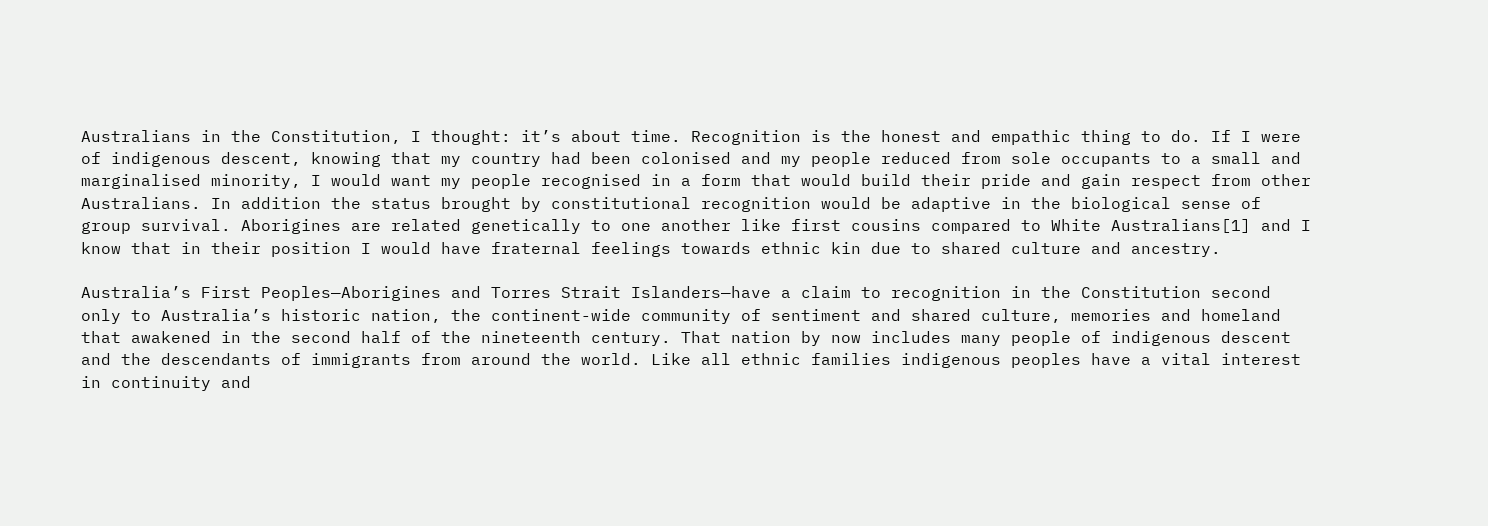Australians in the Constitution, I thought: it’s about time. Recognition is the honest and empathic thing to do. If I were of indigenous descent, knowing that my country had been colonised and my people reduced from sole occupants to a small and marginalised minority, I would want my people recognised in a form that would build their pride and gain respect from other Australians. In addition the status brought by constitutional recognition would be adaptive in the biological sense of group survival. Aborigines are related genetically to one another like first cousins compared to White Australians[1] and I know that in their position I would have fraternal feelings towards ethnic kin due to shared culture and ancestry.

Australia’s First Peoples—Aborigines and Torres Strait Islanders—have a claim to recognition in the Constitution second only to Australia’s historic nation, the continent-wide community of sentiment and shared culture, memories and homeland that awakened in the second half of the nineteenth century. That nation by now includes many people of indigenous descent and the descendants of immigrants from around the world. Like all ethnic families indigenous peoples have a vital interest in continuity and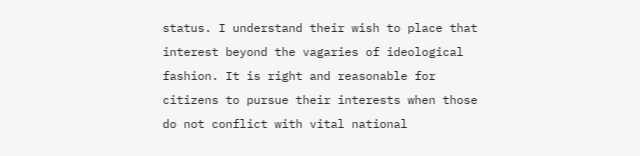status. I understand their wish to place that interest beyond the vagaries of ideological fashion. It is right and reasonable for citizens to pursue their interests when those do not conflict with vital national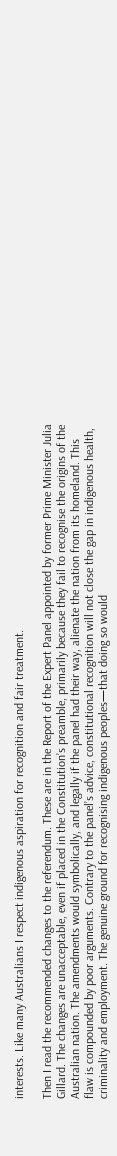interests. Like many Australians I respect indigenous aspiration for recognition and fair treatment.

Then I read the recommended changes to the referendum. These are in the Report of the Expert Panel appointed by former Prime Minister Julia Gillard. The changes are unacceptable, even if placed in the Constitution’s preamble, primarily because they fail to recognise the origins of the Australian nation. The amendments would symbolically, and legally if the panel had their way, alienate the nation from its homeland. This flaw is compounded by poor arguments. Contrary to the panel’s advice, constitutional recognition will not close the gap in indigenous health, criminality and employment. The genuine ground for recognising indigenous peoples—that doing so would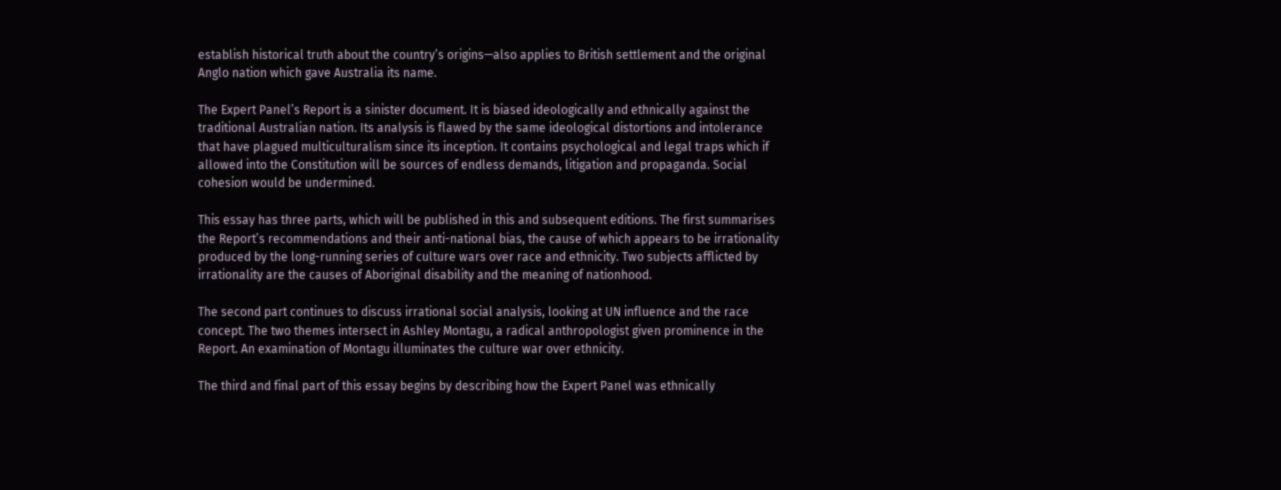establish historical truth about the country’s origins—also applies to British settlement and the original Anglo nation which gave Australia its name.

The Expert Panel’s Report is a sinister document. It is biased ideologically and ethnically against the traditional Australian nation. Its analysis is flawed by the same ideological distortions and intolerance that have plagued multiculturalism since its inception. It contains psychological and legal traps which if allowed into the Constitution will be sources of endless demands, litigation and propaganda. Social cohesion would be undermined.

This essay has three parts, which will be published in this and subsequent editions. The first summarises the Report’s recommendations and their anti-national bias, the cause of which appears to be irrationality produced by the long-running series of culture wars over race and ethnicity. Two subjects afflicted by irrationality are the causes of Aboriginal disability and the meaning of nationhood.

The second part continues to discuss irrational social analysis, looking at UN influence and the race concept. The two themes intersect in Ashley Montagu, a radical anthropologist given prominence in the Report. An examination of Montagu illuminates the culture war over ethnicity.

The third and final part of this essay begins by describing how the Expert Panel was ethnically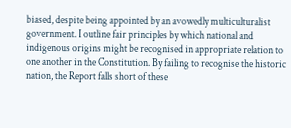biased, despite being appointed by an avowedly multiculturalist government. I outline fair principles by which national and indigenous origins might be recognised in appropriate relation to one another in the Constitution. By failing to recognise the historic nation, the Report falls short of these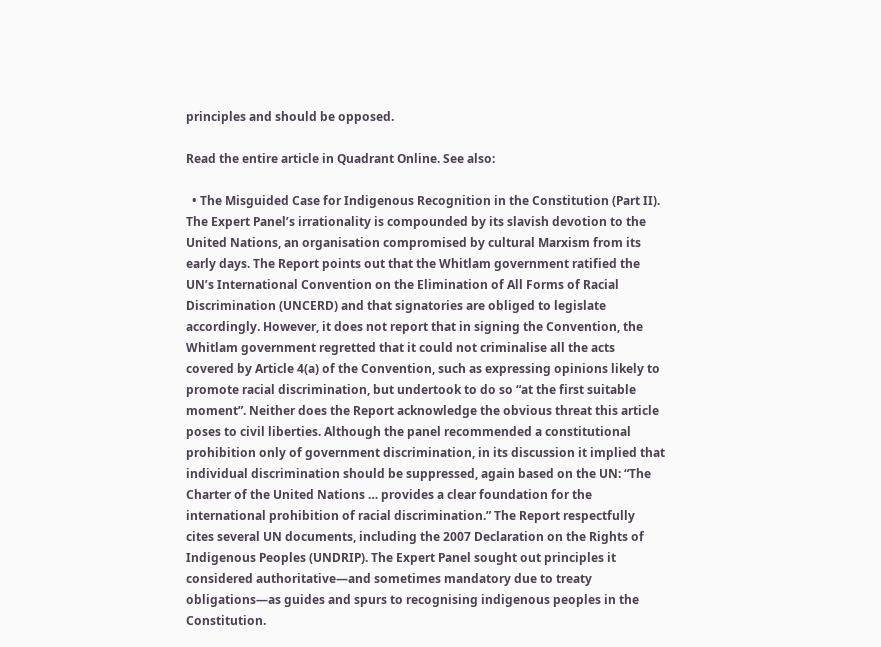principles and should be opposed.

Read the entire article in Quadrant Online. See also:

  • The Misguided Case for Indigenous Recognition in the Constitution (Part II). The Expert Panel’s irrationality is compounded by its slavish devotion to the United Nations, an organisation compromised by cultural Marxism from its early days. The Report points out that the Whitlam government ratified the UN’s International Convention on the Elimination of All Forms of Racial Discrimination (UNCERD) and that signatories are obliged to legislate accordingly. However, it does not report that in signing the Convention, the Whitlam government regretted that it could not criminalise all the acts covered by Article 4(a) of the Convention, such as expressing opinions likely to promote racial discrimination, but undertook to do so “at the first suitable moment”. Neither does the Report acknowledge the obvious threat this article poses to civil liberties. Although the panel recommended a constitutional prohibition only of government discrimination, in its discussion it implied that individual discrimination should be suppressed, again based on the UN: “The Charter of the United Nations … provides a clear foundation for the international prohibition of racial discrimination.” The Report respectfully cites several UN documents, including the 2007 Declaration on the Rights of Indigenous Peoples (UNDRIP). The Expert Panel sought out principles it considered authoritative—and sometimes mandatory due to treaty obligations—as guides and spurs to recognising indigenous peoples in the Constitution.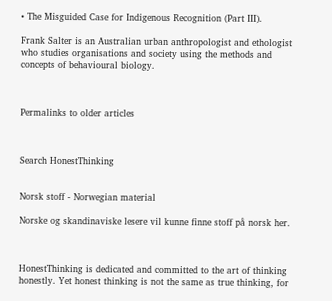• The Misguided Case for Indigenous Recognition (Part III).

Frank Salter is an Australian urban anthropologist and ethologist who studies organisations and society using the methods and concepts of behavioural biology.



Permalinks to older articles



Search HonestThinking


Norsk stoff - Norwegian material

Norske og skandinaviske lesere vil kunne finne stoff på norsk her.



HonestThinking is dedicated and committed to the art of thinking honestly. Yet honest thinking is not the same as true thinking, for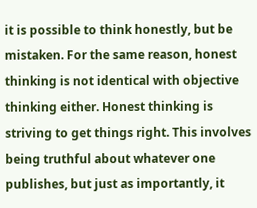it is possible to think honestly, but be mistaken. For the same reason, honest thinking is not identical with objective thinking either. Honest thinking is striving to get things right. This involves being truthful about whatever one publishes, but just as importantly, it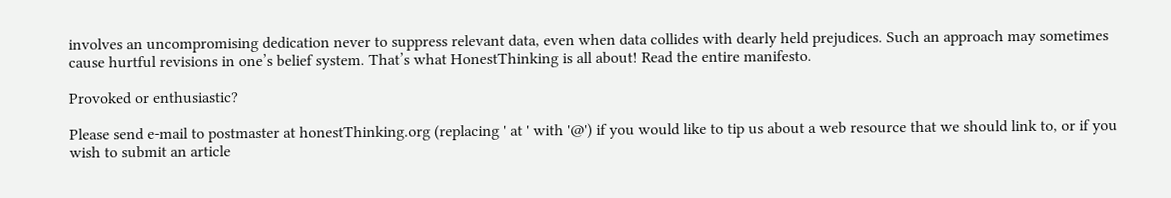involves an uncompromising dedication never to suppress relevant data, even when data collides with dearly held prejudices. Such an approach may sometimes cause hurtful revisions in one’s belief system. That’s what HonestThinking is all about! Read the entire manifesto.

Provoked or enthusiastic?

Please send e-mail to postmaster at honestThinking.org (replacing ' at ' with '@') if you would like to tip us about a web resource that we should link to, or if you wish to submit an article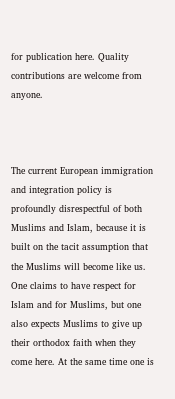for publication here. Quality contributions are welcome from anyone.



The current European immigration and integration policy is profoundly disrespectful of both Muslims and Islam, because it is built on the tacit assumption that the Muslims will become like us. One claims to have respect for Islam and for Muslims, but one also expects Muslims to give up their orthodox faith when they come here. At the same time one is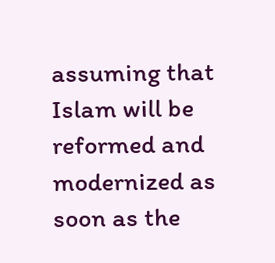assuming that Islam will be reformed and modernized as soon as the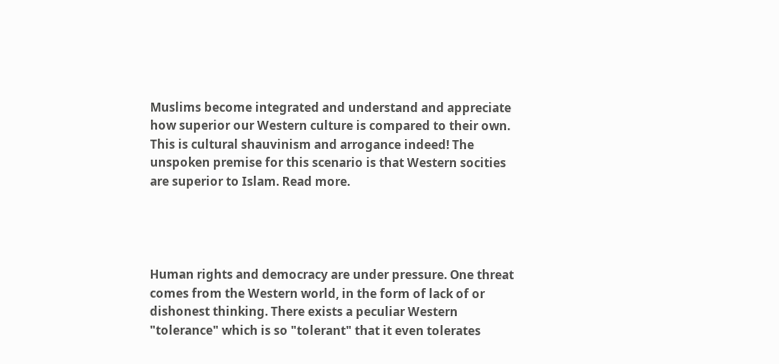Muslims become integrated and understand and appreciate how superior our Western culture is compared to their own. This is cultural shauvinism and arrogance indeed! The unspoken premise for this scenario is that Western socities are superior to Islam. Read more.




Human rights and democracy are under pressure. One threat comes from the Western world, in the form of lack of or dishonest thinking. There exists a peculiar Western "tolerance" which is so "tolerant" that it even tolerates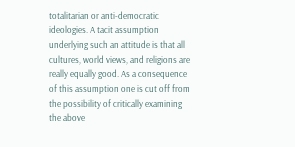totalitarian or anti-democratic ideologies. A tacit assumption underlying such an attitude is that all cultures, world views, and religions are really equally good. As a consequence of this assumption one is cut off from the possibility of critically examining the above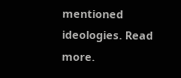mentioned ideologies. Read more.